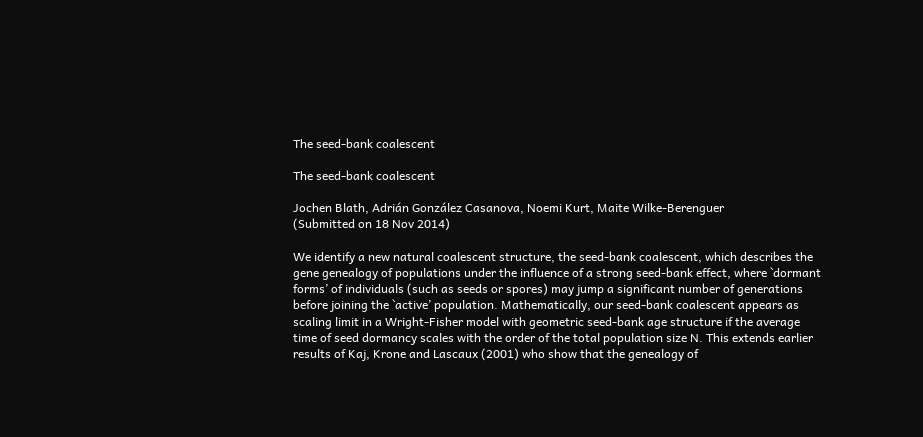The seed-bank coalescent

The seed-bank coalescent

Jochen Blath, Adrián González Casanova, Noemi Kurt, Maite Wilke-Berenguer
(Submitted on 18 Nov 2014)

We identify a new natural coalescent structure, the seed-bank coalescent, which describes the gene genealogy of populations under the influence of a strong seed-bank effect, where `dormant forms’ of individuals (such as seeds or spores) may jump a significant number of generations before joining the `active’ population. Mathematically, our seed-bank coalescent appears as scaling limit in a Wright-Fisher model with geometric seed-bank age structure if the average time of seed dormancy scales with the order of the total population size N. This extends earlier results of Kaj, Krone and Lascaux (2001) who show that the genealogy of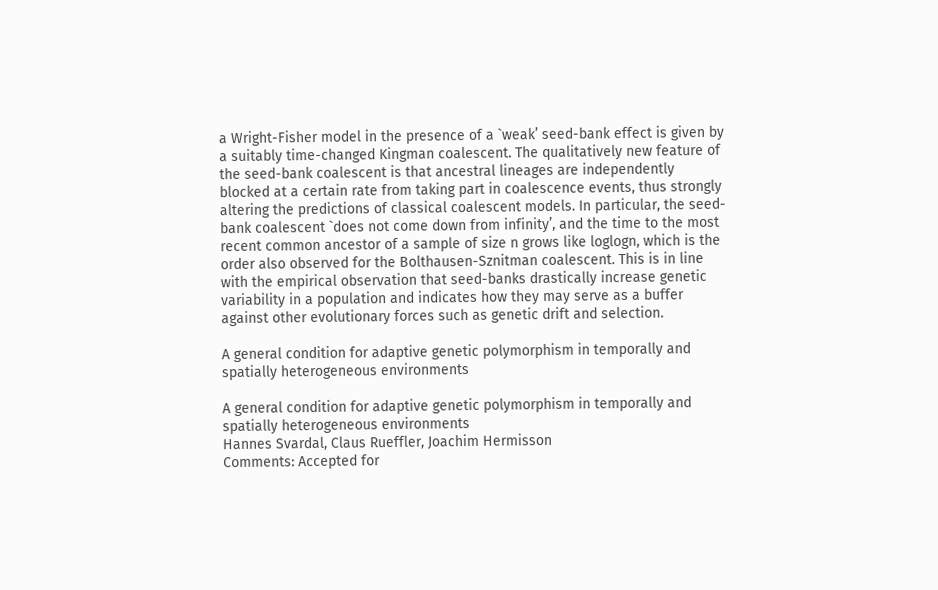a Wright-Fisher model in the presence of a `weak’ seed-bank effect is given by a suitably time-changed Kingman coalescent. The qualitatively new feature of the seed-bank coalescent is that ancestral lineages are independently blocked at a certain rate from taking part in coalescence events, thus strongly altering the predictions of classical coalescent models. In particular, the seed-bank coalescent `does not come down from infinity’, and the time to the most recent common ancestor of a sample of size n grows like loglogn, which is the order also observed for the Bolthausen-Sznitman coalescent. This is in line with the empirical observation that seed-banks drastically increase genetic variability in a population and indicates how they may serve as a buffer against other evolutionary forces such as genetic drift and selection.

A general condition for adaptive genetic polymorphism in temporally and spatially heterogeneous environments

A general condition for adaptive genetic polymorphism in temporally and spatially heterogeneous environments
Hannes Svardal, Claus Rueffler, Joachim Hermisson
Comments: Accepted for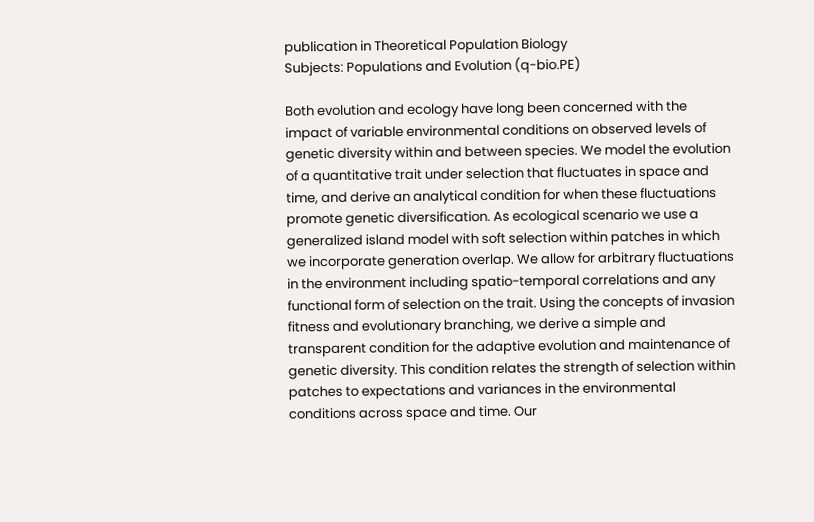publication in Theoretical Population Biology
Subjects: Populations and Evolution (q-bio.PE)

Both evolution and ecology have long been concerned with the impact of variable environmental conditions on observed levels of genetic diversity within and between species. We model the evolution of a quantitative trait under selection that fluctuates in space and time, and derive an analytical condition for when these fluctuations promote genetic diversification. As ecological scenario we use a generalized island model with soft selection within patches in which we incorporate generation overlap. We allow for arbitrary fluctuations in the environment including spatio-temporal correlations and any functional form of selection on the trait. Using the concepts of invasion fitness and evolutionary branching, we derive a simple and transparent condition for the adaptive evolution and maintenance of genetic diversity. This condition relates the strength of selection within patches to expectations and variances in the environmental conditions across space and time. Our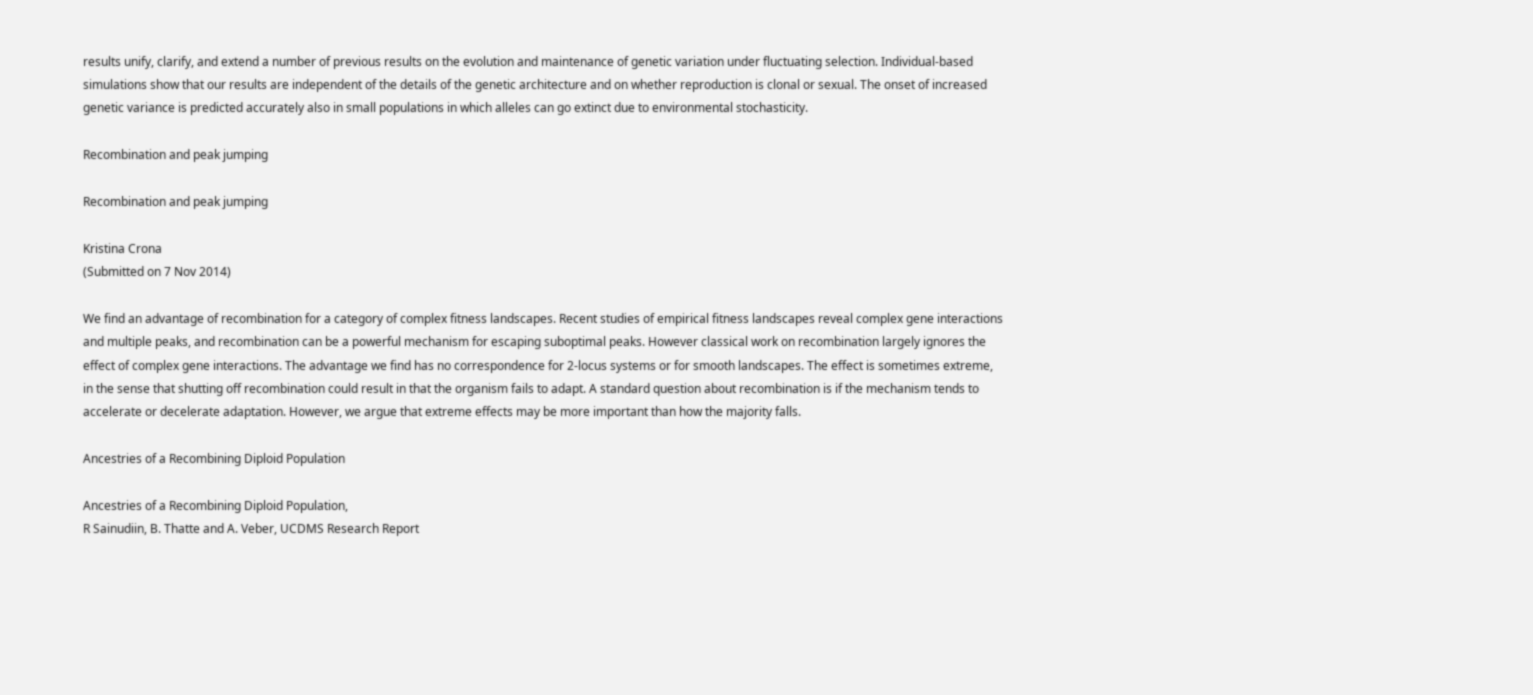results unify, clarify, and extend a number of previous results on the evolution and maintenance of genetic variation under fluctuating selection. Individual-based simulations show that our results are independent of the details of the genetic architecture and on whether reproduction is clonal or sexual. The onset of increased genetic variance is predicted accurately also in small populations in which alleles can go extinct due to environmental stochasticity.

Recombination and peak jumping

Recombination and peak jumping

Kristina Crona
(Submitted on 7 Nov 2014)

We find an advantage of recombination for a category of complex fitness landscapes. Recent studies of empirical fitness landscapes reveal complex gene interactions and multiple peaks, and recombination can be a powerful mechanism for escaping suboptimal peaks. However classical work on recombination largely ignores the effect of complex gene interactions. The advantage we find has no correspondence for 2-locus systems or for smooth landscapes. The effect is sometimes extreme, in the sense that shutting off recombination could result in that the organism fails to adapt. A standard question about recombination is if the mechanism tends to accelerate or decelerate adaptation. However, we argue that extreme effects may be more important than how the majority falls.

Ancestries of a Recombining Diploid Population

Ancestries of a Recombining Diploid Population,
R Sainudiin, B. Thatte and A. Veber, UCDMS Research Report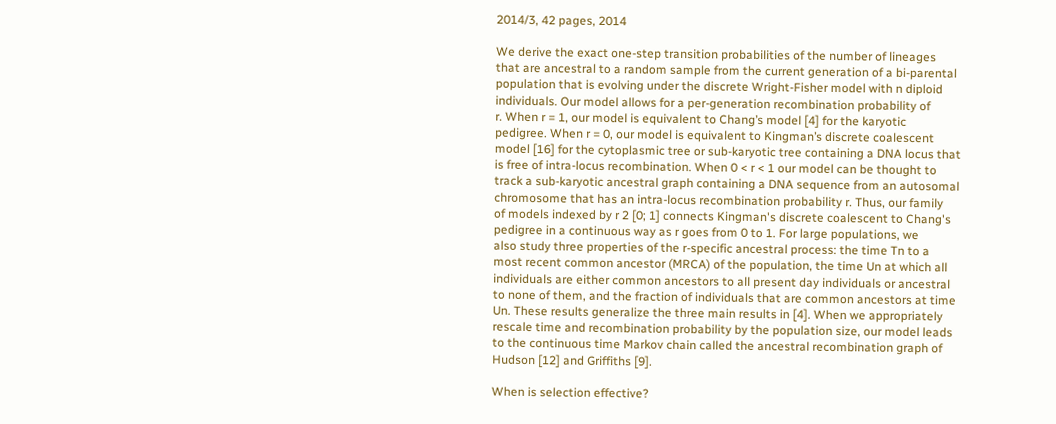2014/3, 42 pages, 2014

We derive the exact one-step transition probabilities of the number of lineages
that are ancestral to a random sample from the current generation of a bi-parental
population that is evolving under the discrete Wright-Fisher model with n diploid
individuals. Our model allows for a per-generation recombination probability of
r. When r = 1, our model is equivalent to Chang’s model [4] for the karyotic
pedigree. When r = 0, our model is equivalent to Kingman’s discrete coalescent
model [16] for the cytoplasmic tree or sub-karyotic tree containing a DNA locus that
is free of intra-locus recombination. When 0 < r < 1 our model can be thought to
track a sub-karyotic ancestral graph containing a DNA sequence from an autosomal
chromosome that has an intra-locus recombination probability r. Thus, our family
of models indexed by r 2 [0; 1] connects Kingman's discrete coalescent to Chang's
pedigree in a continuous way as r goes from 0 to 1. For large populations, we
also study three properties of the r-specific ancestral process: the time Tn to a
most recent common ancestor (MRCA) of the population, the time Un at which all
individuals are either common ancestors to all present day individuals or ancestral
to none of them, and the fraction of individuals that are common ancestors at time
Un. These results generalize the three main results in [4]. When we appropriately
rescale time and recombination probability by the population size, our model leads
to the continuous time Markov chain called the ancestral recombination graph of
Hudson [12] and Griffiths [9].

When is selection effective?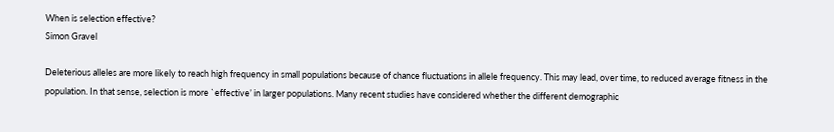When is selection effective?
Simon Gravel

Deleterious alleles are more likely to reach high frequency in small populations because of chance fluctuations in allele frequency. This may lead, over time, to reduced average fitness in the population. In that sense, selection is more `effective’ in larger populations. Many recent studies have considered whether the different demographic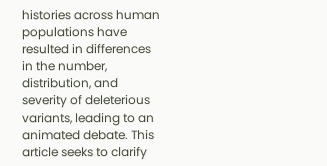histories across human populations have resulted in differences in the number, distribution, and severity of deleterious variants, leading to an animated debate. This article seeks to clarify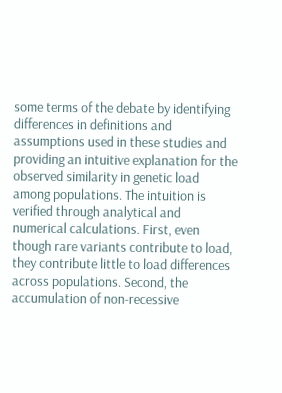some terms of the debate by identifying differences in definitions and assumptions used in these studies and providing an intuitive explanation for the observed similarity in genetic load among populations. The intuition is verified through analytical and numerical calculations. First, even though rare variants contribute to load, they contribute little to load differences across populations. Second, the accumulation of non-recessive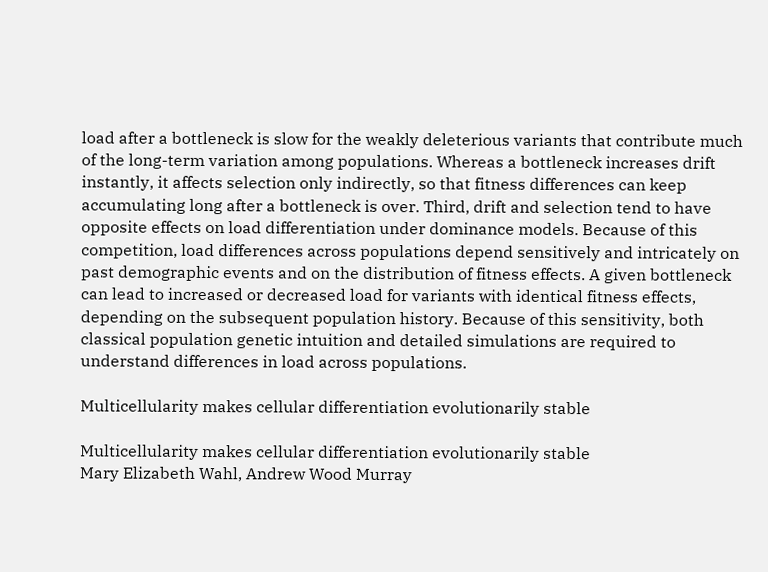load after a bottleneck is slow for the weakly deleterious variants that contribute much of the long-term variation among populations. Whereas a bottleneck increases drift instantly, it affects selection only indirectly, so that fitness differences can keep accumulating long after a bottleneck is over. Third, drift and selection tend to have opposite effects on load differentiation under dominance models. Because of this competition, load differences across populations depend sensitively and intricately on past demographic events and on the distribution of fitness effects. A given bottleneck can lead to increased or decreased load for variants with identical fitness effects, depending on the subsequent population history. Because of this sensitivity, both classical population genetic intuition and detailed simulations are required to understand differences in load across populations.

Multicellularity makes cellular differentiation evolutionarily stable

Multicellularity makes cellular differentiation evolutionarily stable
Mary Elizabeth Wahl, Andrew Wood Murray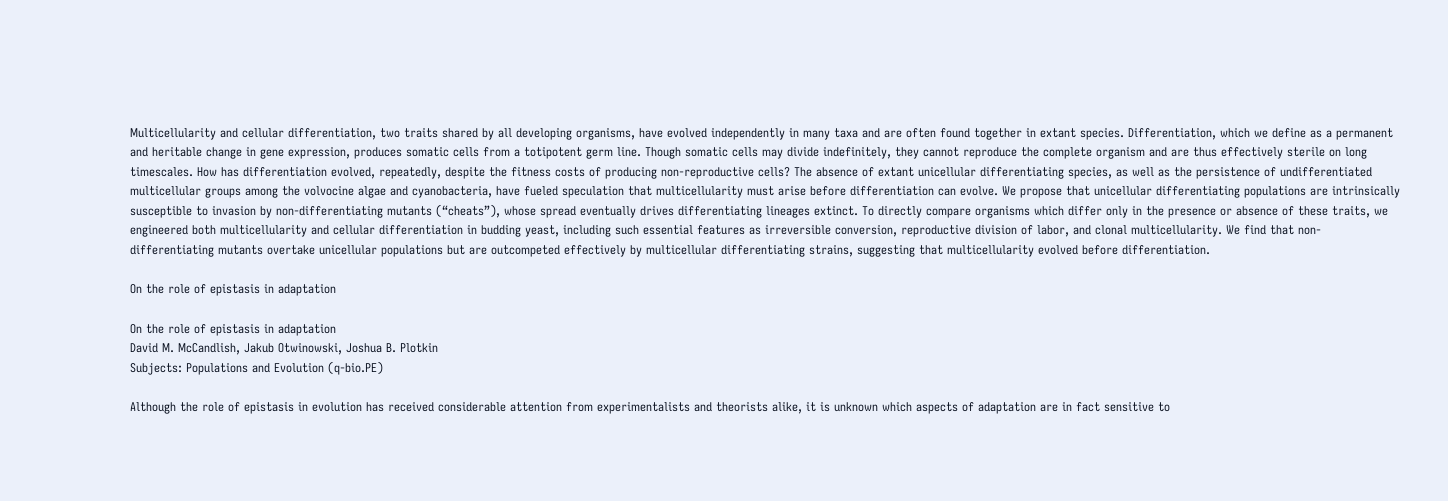Multicellularity and cellular differentiation, two traits shared by all developing organisms, have evolved independently in many taxa and are often found together in extant species. Differentiation, which we define as a permanent and heritable change in gene expression, produces somatic cells from a totipotent germ line. Though somatic cells may divide indefinitely, they cannot reproduce the complete organism and are thus effectively sterile on long timescales. How has differentiation evolved, repeatedly, despite the fitness costs of producing non-reproductive cells? The absence of extant unicellular differentiating species, as well as the persistence of undifferentiated multicellular groups among the volvocine algae and cyanobacteria, have fueled speculation that multicellularity must arise before differentiation can evolve. We propose that unicellular differentiating populations are intrinsically susceptible to invasion by non-differentiating mutants (“cheats”), whose spread eventually drives differentiating lineages extinct. To directly compare organisms which differ only in the presence or absence of these traits, we engineered both multicellularity and cellular differentiation in budding yeast, including such essential features as irreversible conversion, reproductive division of labor, and clonal multicellularity. We find that non-differentiating mutants overtake unicellular populations but are outcompeted effectively by multicellular differentiating strains, suggesting that multicellularity evolved before differentiation.

On the role of epistasis in adaptation

On the role of epistasis in adaptation
David M. McCandlish, Jakub Otwinowski, Joshua B. Plotkin
Subjects: Populations and Evolution (q-bio.PE)

Although the role of epistasis in evolution has received considerable attention from experimentalists and theorists alike, it is unknown which aspects of adaptation are in fact sensitive to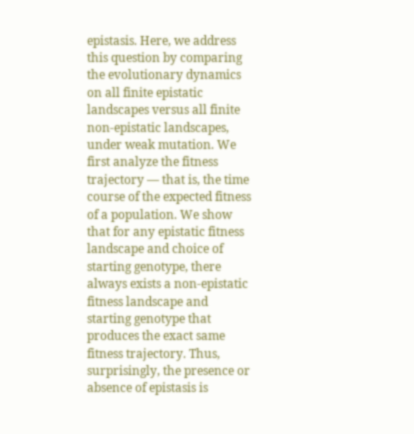epistasis. Here, we address this question by comparing the evolutionary dynamics on all finite epistatic landscapes versus all finite non-epistatic landscapes, under weak mutation. We first analyze the fitness trajectory — that is, the time course of the expected fitness of a population. We show that for any epistatic fitness landscape and choice of starting genotype, there always exists a non-epistatic fitness landscape and starting genotype that produces the exact same fitness trajectory. Thus, surprisingly, the presence or absence of epistasis is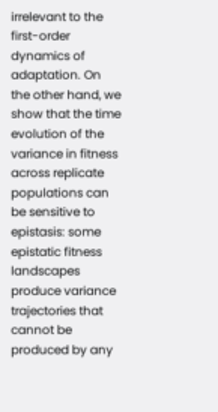irrelevant to the first-order dynamics of adaptation. On the other hand, we show that the time evolution of the variance in fitness across replicate populations can be sensitive to epistasis: some epistatic fitness landscapes produce variance trajectories that cannot be produced by any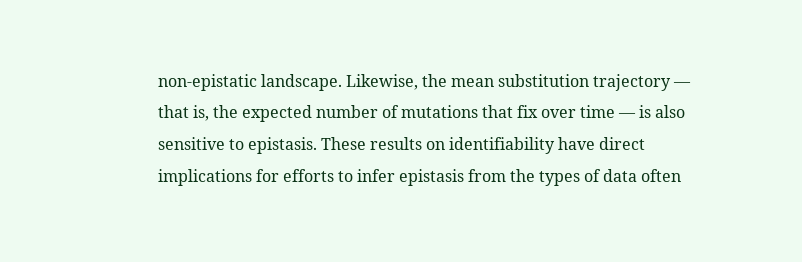non-epistatic landscape. Likewise, the mean substitution trajectory — that is, the expected number of mutations that fix over time — is also sensitive to epistasis. These results on identifiability have direct implications for efforts to infer epistasis from the types of data often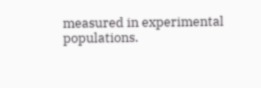measured in experimental populations.